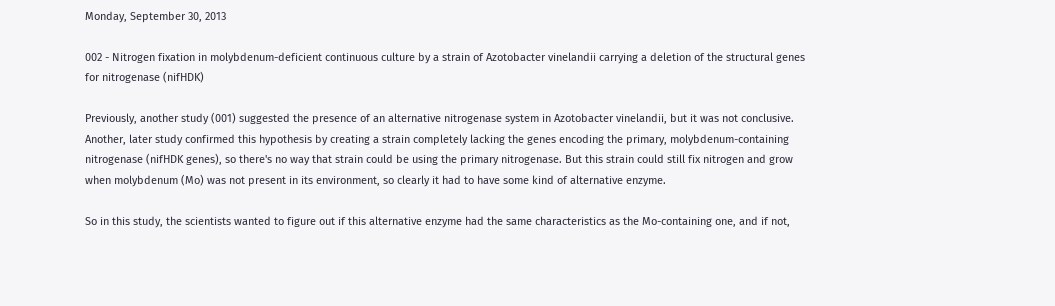Monday, September 30, 2013

002 - Nitrogen fixation in molybdenum-deficient continuous culture by a strain of Azotobacter vinelandii carrying a deletion of the structural genes for nitrogenase (nifHDK)

Previously, another study (001) suggested the presence of an alternative nitrogenase system in Azotobacter vinelandii, but it was not conclusive. Another, later study confirmed this hypothesis by creating a strain completely lacking the genes encoding the primary, molybdenum-containing nitrogenase (nifHDK genes), so there's no way that strain could be using the primary nitrogenase. But this strain could still fix nitrogen and grow when molybdenum (Mo) was not present in its environment, so clearly it had to have some kind of alternative enzyme.

So in this study, the scientists wanted to figure out if this alternative enzyme had the same characteristics as the Mo-containing one, and if not,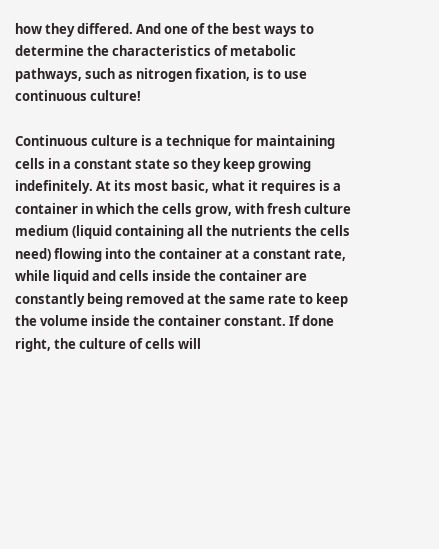how they differed. And one of the best ways to determine the characteristics of metabolic pathways, such as nitrogen fixation, is to use continuous culture!

Continuous culture is a technique for maintaining cells in a constant state so they keep growing indefinitely. At its most basic, what it requires is a container in which the cells grow, with fresh culture medium (liquid containing all the nutrients the cells need) flowing into the container at a constant rate, while liquid and cells inside the container are constantly being removed at the same rate to keep the volume inside the container constant. If done right, the culture of cells will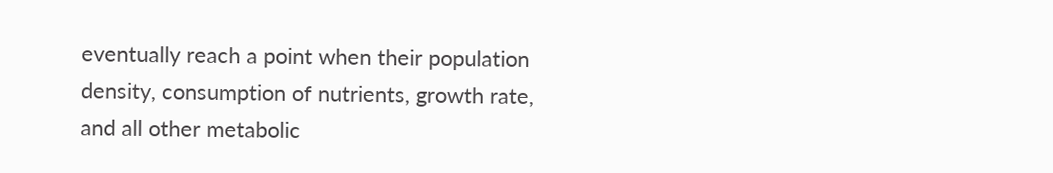eventually reach a point when their population density, consumption of nutrients, growth rate, and all other metabolic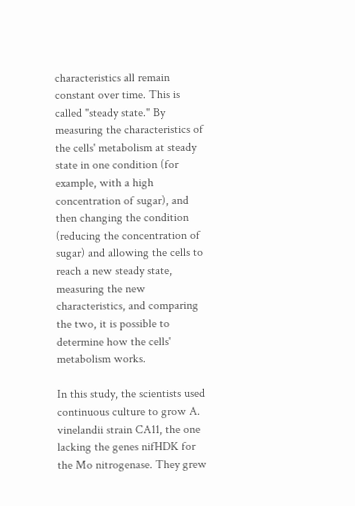characteristics all remain constant over time. This is called "steady state." By measuring the characteristics of the cells' metabolism at steady state in one condition (for example, with a high concentration of sugar), and then changing the condition (reducing the concentration of sugar) and allowing the cells to reach a new steady state, measuring the new characteristics, and comparing the two, it is possible to determine how the cells' metabolism works.

In this study, the scientists used continuous culture to grow A. vinelandii strain CA11, the one lacking the genes nifHDK for the Mo nitrogenase. They grew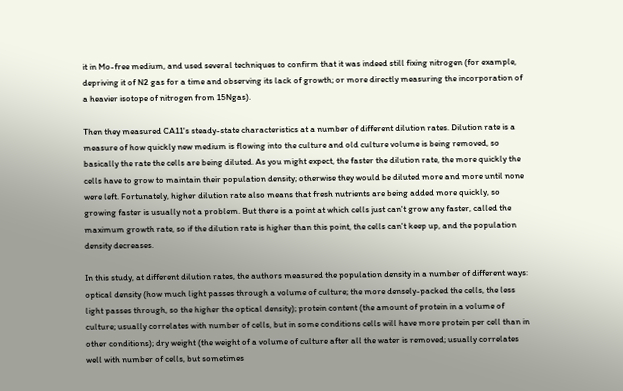it in Mo-free medium, and used several techniques to confirm that it was indeed still fixing nitrogen (for example, depriving it of N2 gas for a time and observing its lack of growth; or more directly measuring the incorporation of a heavier isotope of nitrogen from 15Ngas).

Then they measured CA11's steady-state characteristics at a number of different dilution rates. Dilution rate is a measure of how quickly new medium is flowing into the culture and old culture volume is being removed, so basically the rate the cells are being diluted. As you might expect, the faster the dilution rate, the more quickly the cells have to grow to maintain their population density; otherwise they would be diluted more and more until none were left. Fortunately, higher dilution rate also means that fresh nutrients are being added more quickly, so growing faster is usually not a problem. But there is a point at which cells just can't grow any faster, called the maximum growth rate, so if the dilution rate is higher than this point, the cells can't keep up, and the population density decreases.

In this study, at different dilution rates, the authors measured the population density in a number of different ways: optical density (how much light passes through a volume of culture; the more densely-packed the cells, the less light passes through, so the higher the optical density); protein content (the amount of protein in a volume of culture; usually correlates with number of cells, but in some conditions cells will have more protein per cell than in other conditions); dry weight (the weight of a volume of culture after all the water is removed; usually correlates well with number of cells, but sometimes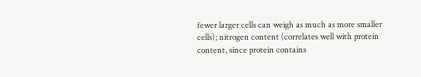fewer larger cells can weigh as much as more smaller cells); nitrogen content (correlates well with protein content, since protein contains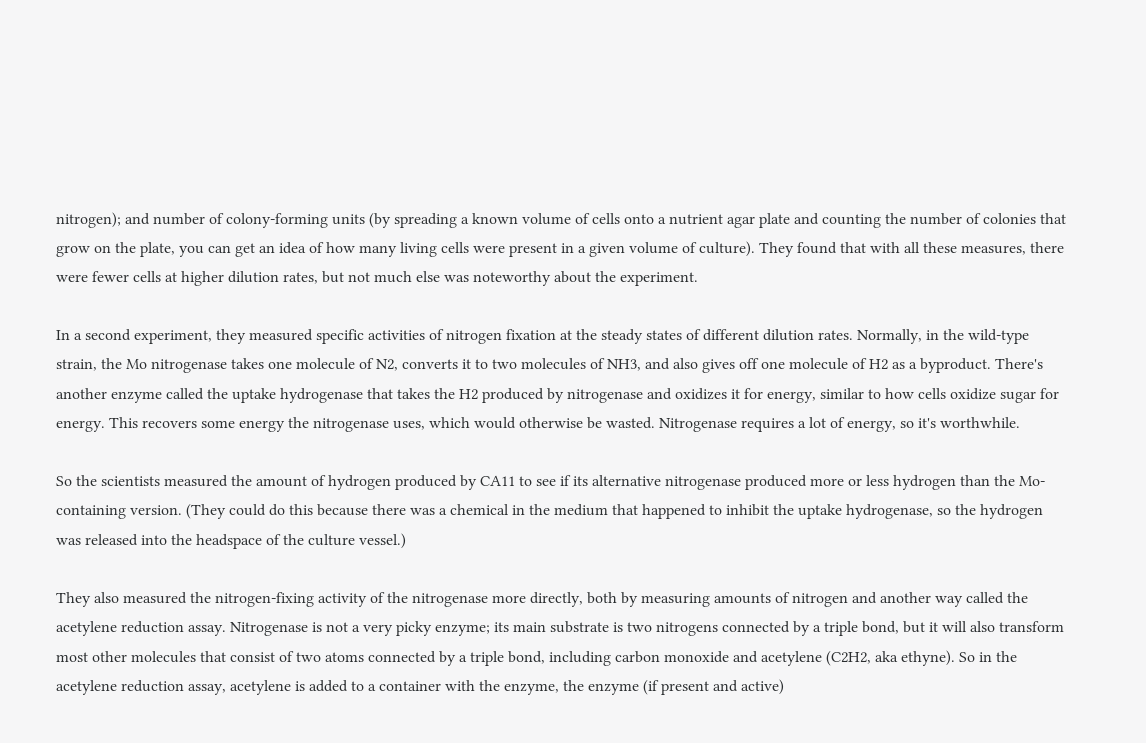nitrogen); and number of colony-forming units (by spreading a known volume of cells onto a nutrient agar plate and counting the number of colonies that grow on the plate, you can get an idea of how many living cells were present in a given volume of culture). They found that with all these measures, there were fewer cells at higher dilution rates, but not much else was noteworthy about the experiment.

In a second experiment, they measured specific activities of nitrogen fixation at the steady states of different dilution rates. Normally, in the wild-type strain, the Mo nitrogenase takes one molecule of N2, converts it to two molecules of NH3, and also gives off one molecule of H2 as a byproduct. There's another enzyme called the uptake hydrogenase that takes the H2 produced by nitrogenase and oxidizes it for energy, similar to how cells oxidize sugar for energy. This recovers some energy the nitrogenase uses, which would otherwise be wasted. Nitrogenase requires a lot of energy, so it's worthwhile.

So the scientists measured the amount of hydrogen produced by CA11 to see if its alternative nitrogenase produced more or less hydrogen than the Mo-containing version. (They could do this because there was a chemical in the medium that happened to inhibit the uptake hydrogenase, so the hydrogen was released into the headspace of the culture vessel.)

They also measured the nitrogen-fixing activity of the nitrogenase more directly, both by measuring amounts of nitrogen and another way called the acetylene reduction assay. Nitrogenase is not a very picky enzyme; its main substrate is two nitrogens connected by a triple bond, but it will also transform most other molecules that consist of two atoms connected by a triple bond, including carbon monoxide and acetylene (C2H2, aka ethyne). So in the acetylene reduction assay, acetylene is added to a container with the enzyme, the enzyme (if present and active)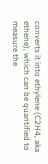converts it into ethylene (C2H4, aka ethene), which can be quantified to measure the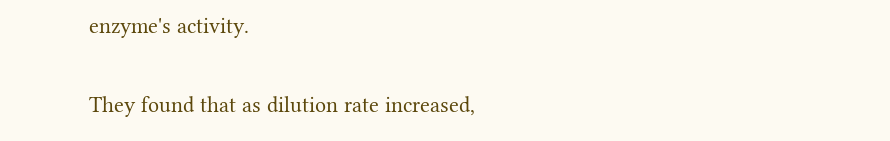enzyme's activity.

They found that as dilution rate increased,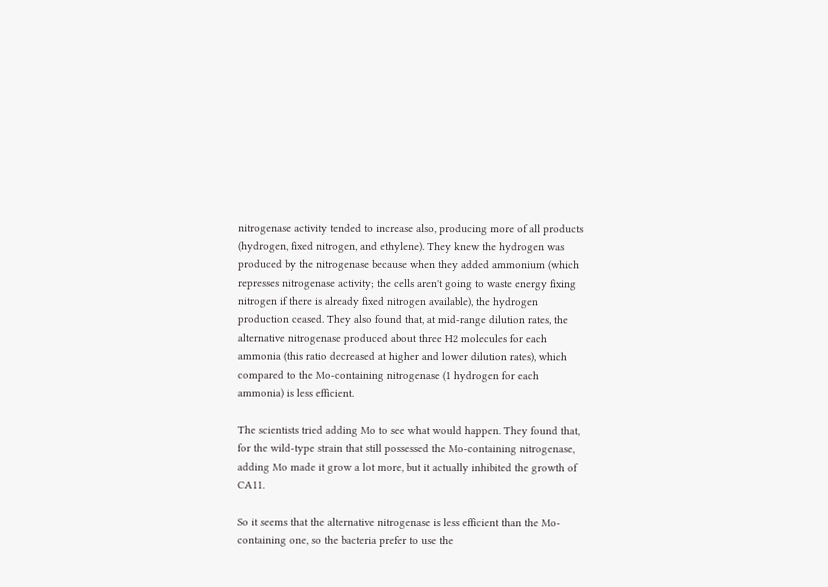nitrogenase activity tended to increase also, producing more of all products (hydrogen, fixed nitrogen, and ethylene). They knew the hydrogen was produced by the nitrogenase because when they added ammonium (which represses nitrogenase activity; the cells aren't going to waste energy fixing nitrogen if there is already fixed nitrogen available), the hydrogen production ceased. They also found that, at mid-range dilution rates, the alternative nitrogenase produced about three H2 molecules for each ammonia (this ratio decreased at higher and lower dilution rates), which compared to the Mo-containing nitrogenase (1 hydrogen for each ammonia) is less efficient.

The scientists tried adding Mo to see what would happen. They found that, for the wild-type strain that still possessed the Mo-containing nitrogenase, adding Mo made it grow a lot more, but it actually inhibited the growth of CA11.

So it seems that the alternative nitrogenase is less efficient than the Mo-containing one, so the bacteria prefer to use the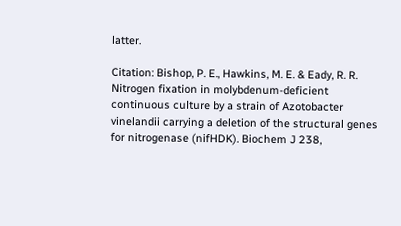latter.

Citation: Bishop, P. E., Hawkins, M. E. & Eady, R. R. Nitrogen fixation in molybdenum-deficient continuous culture by a strain of Azotobacter vinelandii carrying a deletion of the structural genes for nitrogenase (nifHDK). Biochem J 238,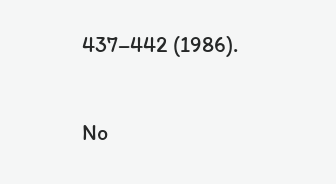437–442 (1986).

No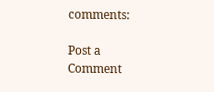comments:

Post a Comment